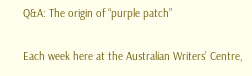Q&A: The origin of “purple patch”

Each week here at the Australian Writers’ Centre,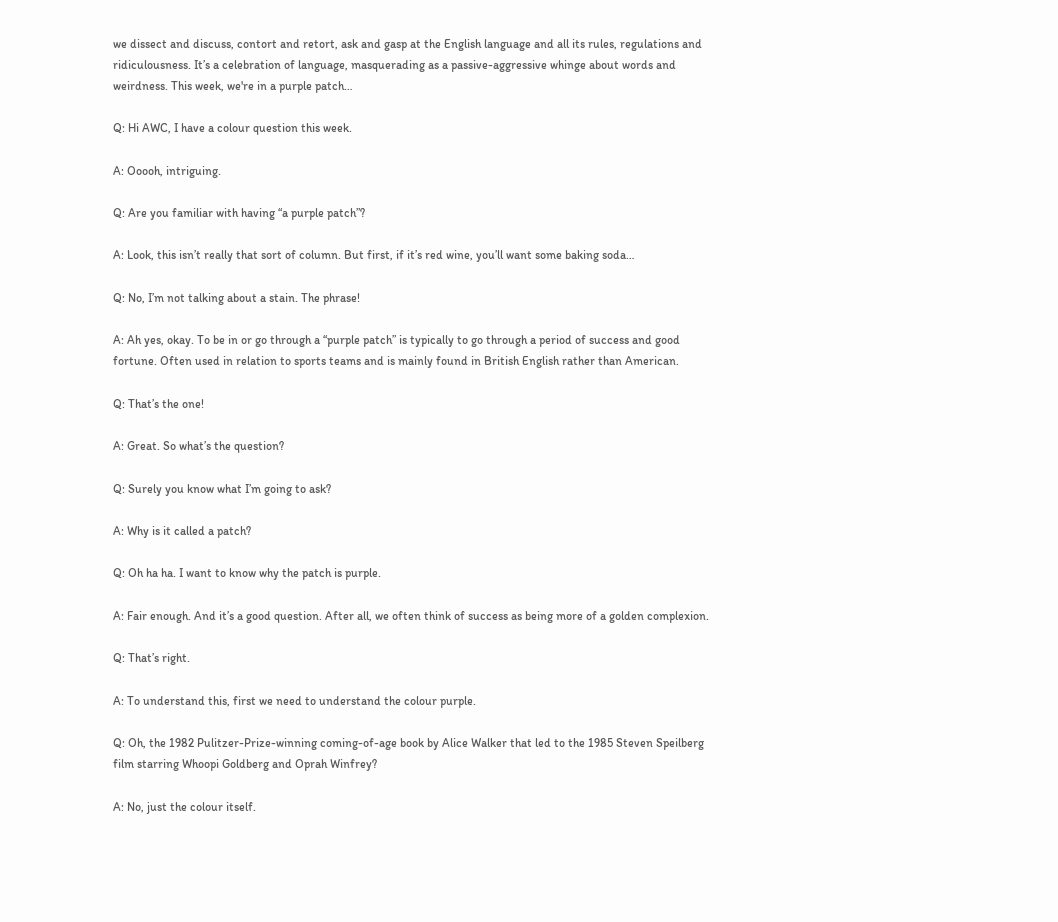we dissect and discuss, contort and retort, ask and gasp at the English language and all its rules, regulations and ridiculousness. It’s a celebration of language, masquerading as a passive-aggressive whinge about words and weirdness. This week, we're in a purple patch…

Q: Hi AWC, I have a colour question this week.

A: Ooooh, intriguing.

Q: Are you familiar with having “a purple patch”?

A: Look, this isn’t really that sort of column. But first, if it’s red wine, you’ll want some baking soda…

Q: No, I’m not talking about a stain. The phrase!

A: Ah yes, okay. To be in or go through a “purple patch” is typically to go through a period of success and good fortune. Often used in relation to sports teams and is mainly found in British English rather than American.

Q: That’s the one!

A: Great. So what’s the question?

Q: Surely you know what I’m going to ask?

A: Why is it called a patch?

Q: Oh ha ha. I want to know why the patch is purple.

A: Fair enough. And it’s a good question. After all, we often think of success as being more of a golden complexion.

Q: That’s right.

A: To understand this, first we need to understand the colour purple.

Q: Oh, the 1982 Pulitzer-Prize-winning coming-of-age book by Alice Walker that led to the 1985 Steven Speilberg film starring Whoopi Goldberg and Oprah Winfrey?

A: No, just the colour itself.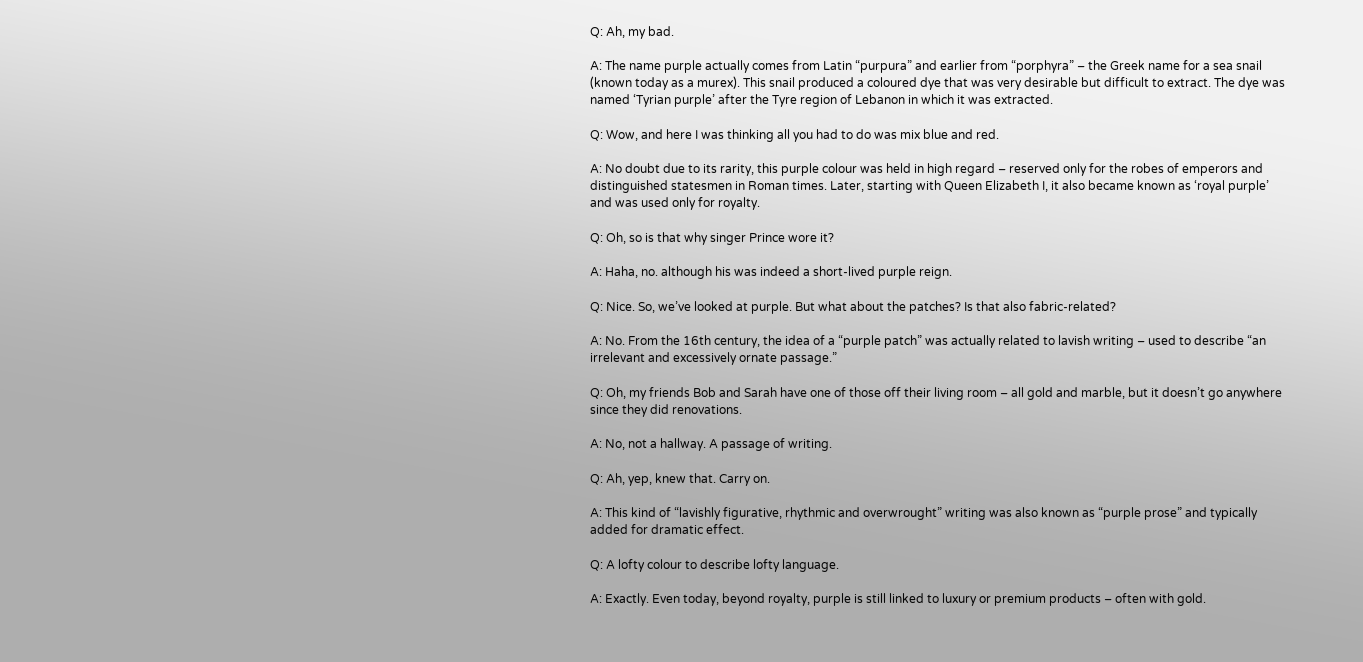Q: Ah, my bad.

A: The name purple actually comes from Latin “purpura” and earlier from “porphyra” – the Greek name for a sea snail (known today as a murex). This snail produced a coloured dye that was very desirable but difficult to extract. The dye was named ‘Tyrian purple’ after the Tyre region of Lebanon in which it was extracted.

Q: Wow, and here I was thinking all you had to do was mix blue and red.

A: No doubt due to its rarity, this purple colour was held in high regard – reserved only for the robes of emperors and distinguished statesmen in Roman times. Later, starting with Queen Elizabeth I, it also became known as ‘royal purple’ and was used only for royalty.

Q: Oh, so is that why singer Prince wore it?

A: Haha, no. although his was indeed a short-lived purple reign.

Q: Nice. So, we’ve looked at purple. But what about the patches? Is that also fabric-related?

A: No. From the 16th century, the idea of a “purple patch” was actually related to lavish writing – used to describe “an irrelevant and excessively ornate passage.”

Q: Oh, my friends Bob and Sarah have one of those off their living room – all gold and marble, but it doesn’t go anywhere since they did renovations.

A: No, not a hallway. A passage of writing.

Q: Ah, yep, knew that. Carry on.

A: This kind of “lavishly figurative, rhythmic and overwrought” writing was also known as “purple prose” and typically added for dramatic effect.

Q: A lofty colour to describe lofty language.

A: Exactly. Even today, beyond royalty, purple is still linked to luxury or premium products – often with gold.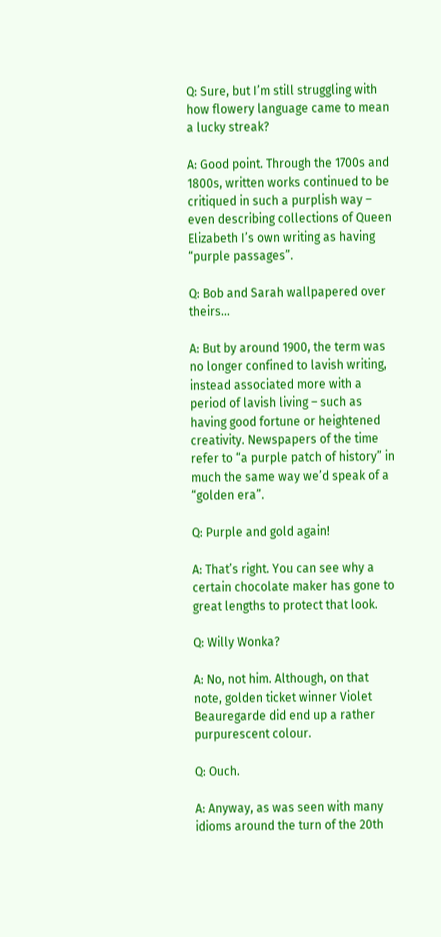Q: Sure, but I’m still struggling with how flowery language came to mean a lucky streak?

A: Good point. Through the 1700s and 1800s, written works continued to be critiqued in such a purplish way – even describing collections of Queen Elizabeth I’s own writing as having “purple passages”.

Q: Bob and Sarah wallpapered over theirs…

A: But by around 1900, the term was no longer confined to lavish writing, instead associated more with a period of lavish living – such as having good fortune or heightened creativity. Newspapers of the time refer to “a purple patch of history” in much the same way we’d speak of a “golden era”.

Q: Purple and gold again!

A: That’s right. You can see why a certain chocolate maker has gone to great lengths to protect that look.

Q: Willy Wonka?

A: No, not him. Although, on that note, golden ticket winner Violet Beauregarde did end up a rather purpurescent colour.

Q: Ouch.

A: Anyway, as was seen with many idioms around the turn of the 20th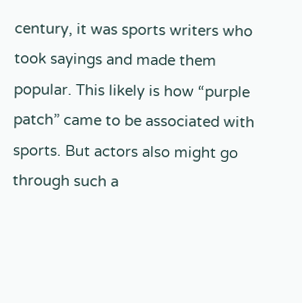century, it was sports writers who took sayings and made them popular. This likely is how “purple patch” came to be associated with sports. But actors also might go through such a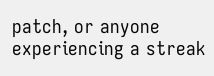patch, or anyone experiencing a streak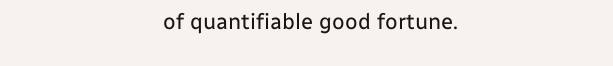of quantifiable good fortune.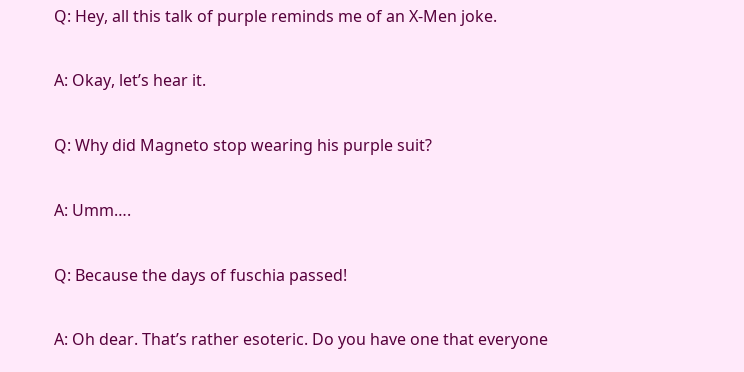Q: Hey, all this talk of purple reminds me of an X-Men joke.

A: Okay, let’s hear it.

Q: Why did Magneto stop wearing his purple suit?

A: Umm….

Q: Because the days of fuschia passed!

A: Oh dear. That’s rather esoteric. Do you have one that everyone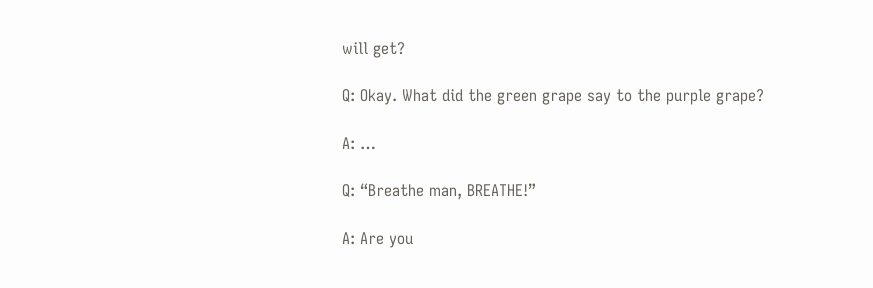will get?

Q: Okay. What did the green grape say to the purple grape?

A: …

Q: “Breathe man, BREATHE!”

A: Are you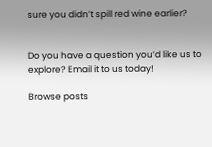sure you didn’t spill red wine earlier?


Do you have a question you’d like us to explore? Email it to us today!

Browse posts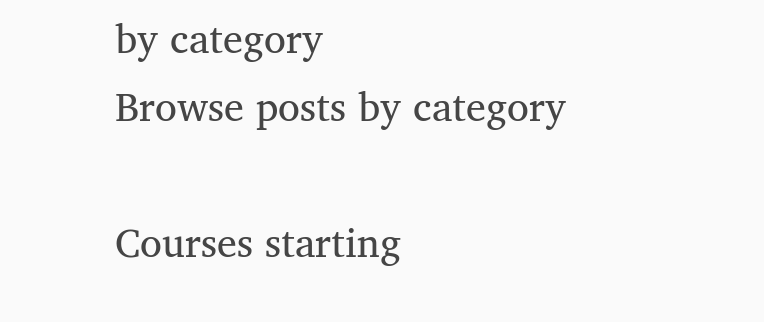by category
Browse posts by category

Courses starting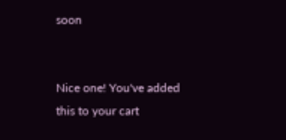soon


Nice one! You've added this to your cart